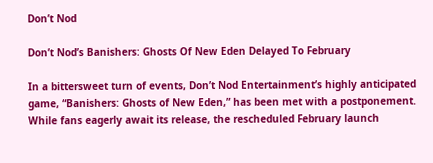Don’t Nod

Don’t Nod’s Banishers: Ghosts Of New Eden Delayed To February

In a bittersweet turn of events, Don’t Nod Entertainment’s highly anticipated game, “Banishers: Ghosts of New Eden,” has been met with a postponement. While fans eagerly await its release, the rescheduled February launch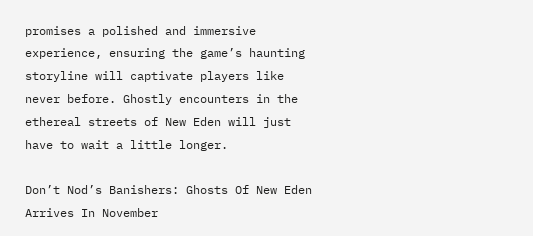promises a polished and immersive experience, ensuring the game’s haunting storyline will captivate players like never before. Ghostly encounters in the ethereal streets of New Eden will just have to wait a little longer.

Don’t Nod’s Banishers: Ghosts Of New Eden Arrives In November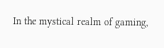In the mystical realm of gaming,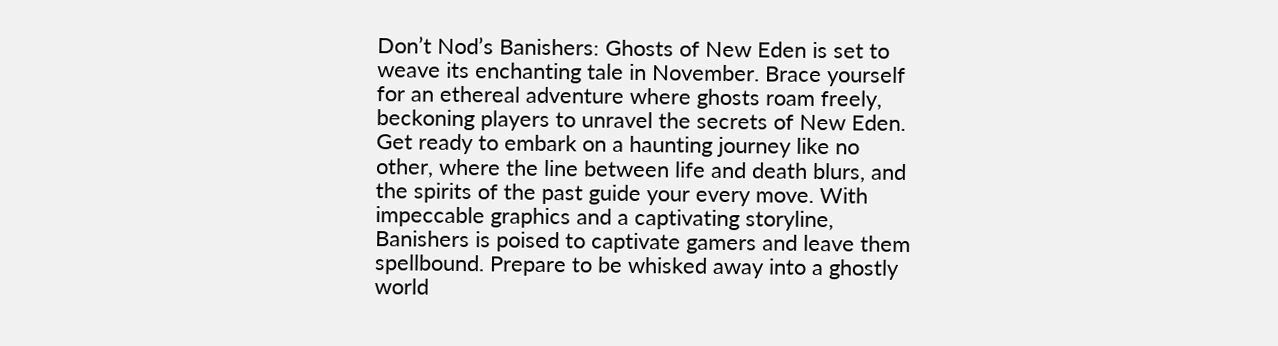Don’t Nod’s Banishers: Ghosts of New Eden is set to weave its enchanting tale in November. Brace yourself for an ethereal adventure where ghosts roam freely, beckoning players to unravel the secrets of New Eden. Get ready to embark on a haunting journey like no other, where the line between life and death blurs, and the spirits of the past guide your every move. With impeccable graphics and a captivating storyline, Banishers is poised to captivate gamers and leave them spellbound. Prepare to be whisked away into a ghostly world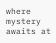where mystery awaits at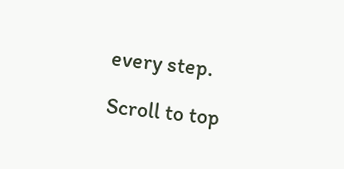every step.

Scroll to top